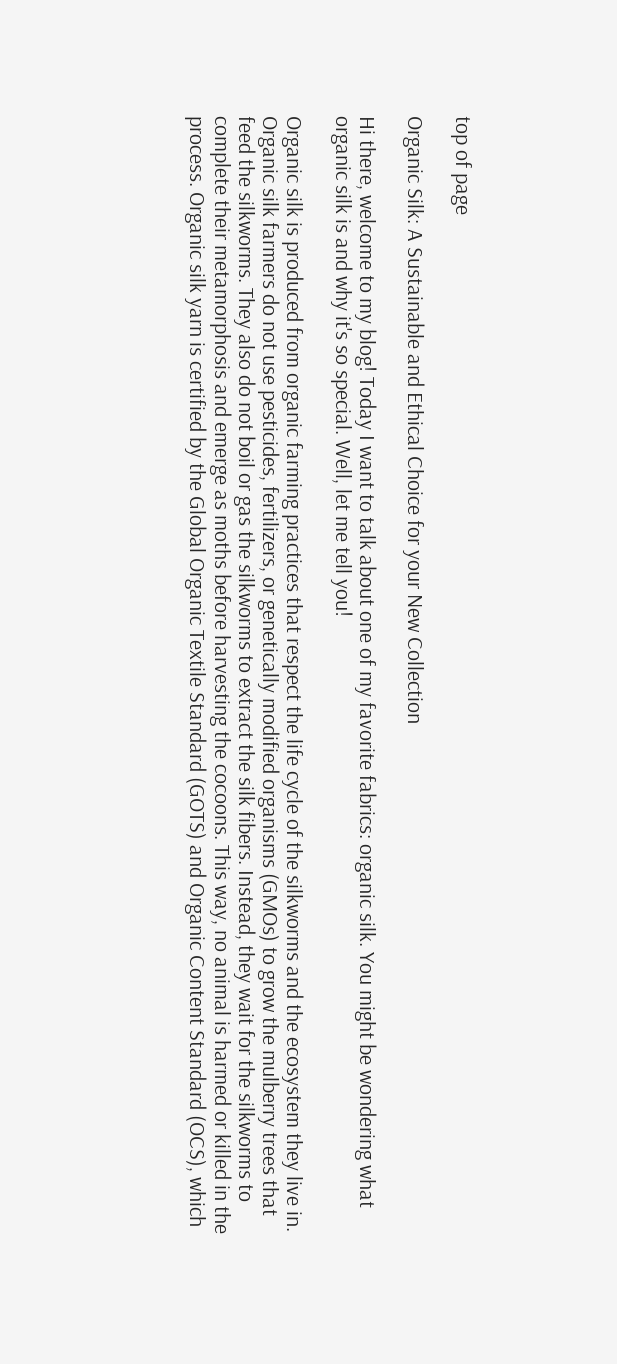top of page

Organic Silk: A Sustainable and Ethical Choice for your New Collection

Hi there, welcome to my blog! Today I want to talk about one of my favorite fabrics: organic silk. You might be wondering what organic silk is and why it's so special. Well, let me tell you!

Organic silk is produced from organic farming practices that respect the life cycle of the silkworms and the ecosystem they live in. Organic silk farmers do not use pesticides, fertilizers, or genetically modified organisms (GMOs) to grow the mulberry trees that feed the silkworms. They also do not boil or gas the silkworms to extract the silk fibers. Instead, they wait for the silkworms to complete their metamorphosis and emerge as moths before harvesting the cocoons. This way, no animal is harmed or killed in the process. Organic silk yarn is certified by the Global Organic Textile Standard (GOTS) and Organic Content Standard (OCS), which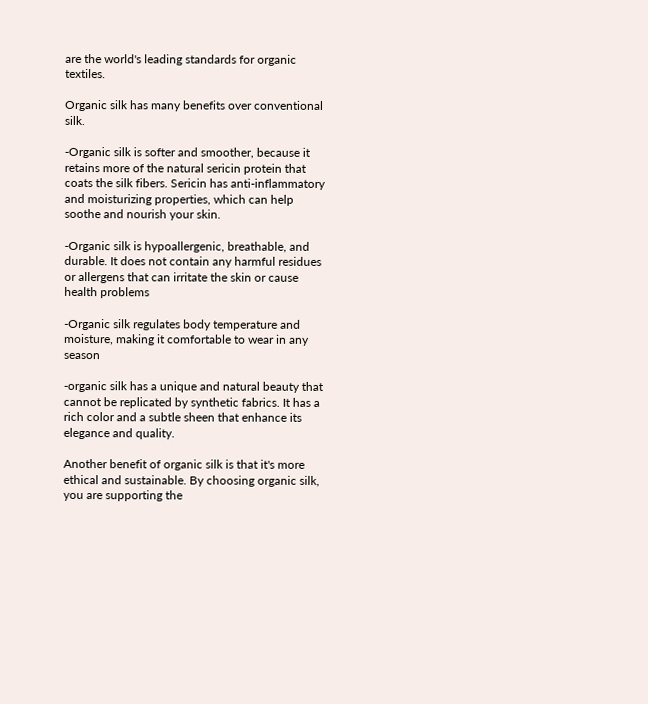are the world's leading standards for organic textiles.

Organic silk has many benefits over conventional silk.

-Organic silk is softer and smoother, because it retains more of the natural sericin protein that coats the silk fibers. Sericin has anti-inflammatory and moisturizing properties, which can help soothe and nourish your skin.

-Organic silk is hypoallergenic, breathable, and durable. It does not contain any harmful residues or allergens that can irritate the skin or cause health problems

-Organic silk regulates body temperature and moisture, making it comfortable to wear in any season

-organic silk has a unique and natural beauty that cannot be replicated by synthetic fabrics. It has a rich color and a subtle sheen that enhance its elegance and quality.

Another benefit of organic silk is that it's more ethical and sustainable. By choosing organic silk, you are supporting the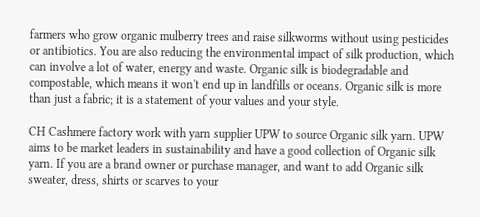farmers who grow organic mulberry trees and raise silkworms without using pesticides or antibiotics. You are also reducing the environmental impact of silk production, which can involve a lot of water, energy and waste. Organic silk is biodegradable and compostable, which means it won't end up in landfills or oceans. Organic silk is more than just a fabric; it is a statement of your values and your style.

CH Cashmere factory work with yarn supplier UPW to source Organic silk yarn. UPW aims to be market leaders in sustainability and have a good collection of Organic silk yarn. If you are a brand owner or purchase manager, and want to add Organic silk sweater, dress, shirts or scarves to your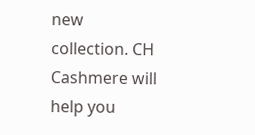new collection. CH Cashmere will help you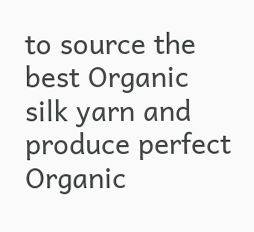to source the best Organic silk yarn and produce perfect Organic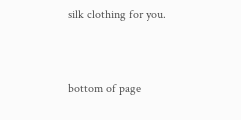silk clothing for you.


bottom of page